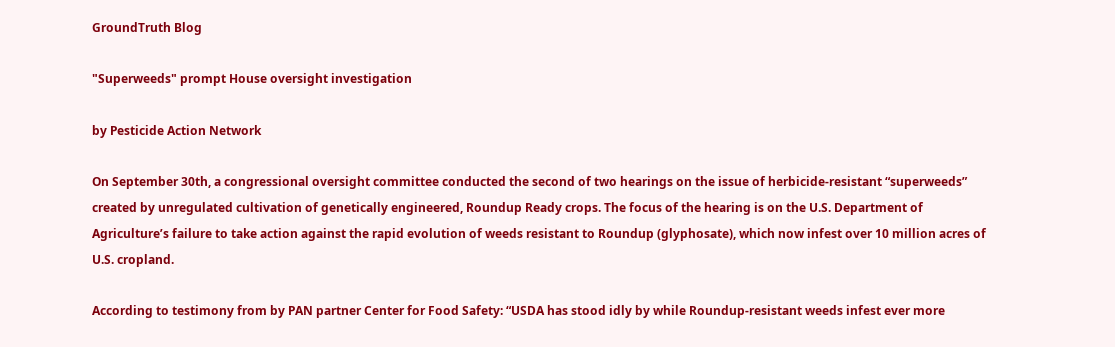GroundTruth Blog

"Superweeds" prompt House oversight investigation

by Pesticide Action Network

On September 30th, a congressional oversight committee conducted the second of two hearings on the issue of herbicide-resistant “superweeds” created by unregulated cultivation of genetically engineered, Roundup Ready crops. The focus of the hearing is on the U.S. Department of Agriculture’s failure to take action against the rapid evolution of weeds resistant to Roundup (glyphosate), which now infest over 10 million acres of U.S. cropland.

According to testimony from by PAN partner Center for Food Safety: “USDA has stood idly by while Roundup-resistant weeds infest ever more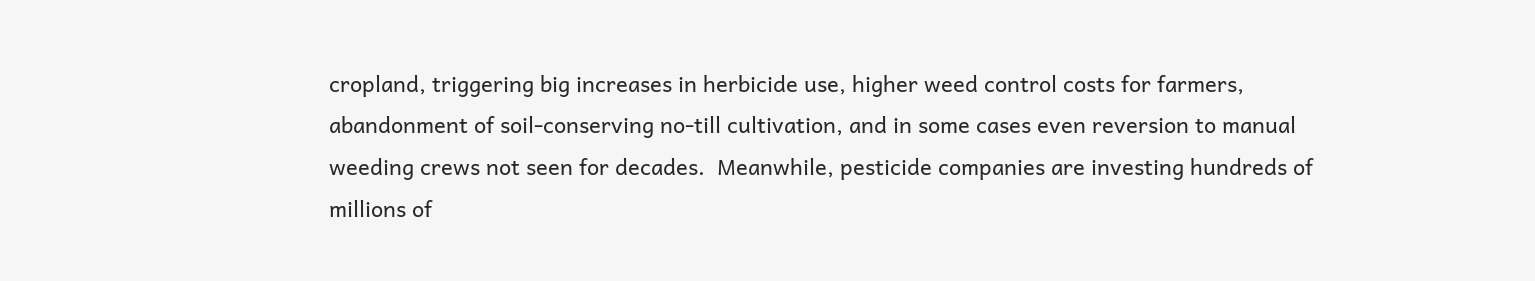cropland, triggering big increases in herbicide use, higher weed control costs for farmers, abandonment of soil-conserving no-till cultivation, and in some cases even reversion to manual weeding crews not seen for decades.  Meanwhile, pesticide companies are investing hundreds of millions of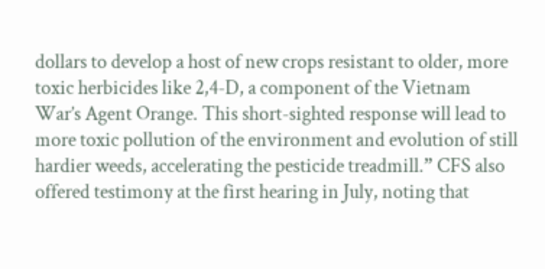dollars to develop a host of new crops resistant to older, more toxic herbicides like 2,4-D, a component of the Vietnam War’s Agent Orange. This short-sighted response will lead to more toxic pollution of the environment and evolution of still hardier weeds, accelerating the pesticide treadmill.” CFS also offered testimony at the first hearing in July, noting that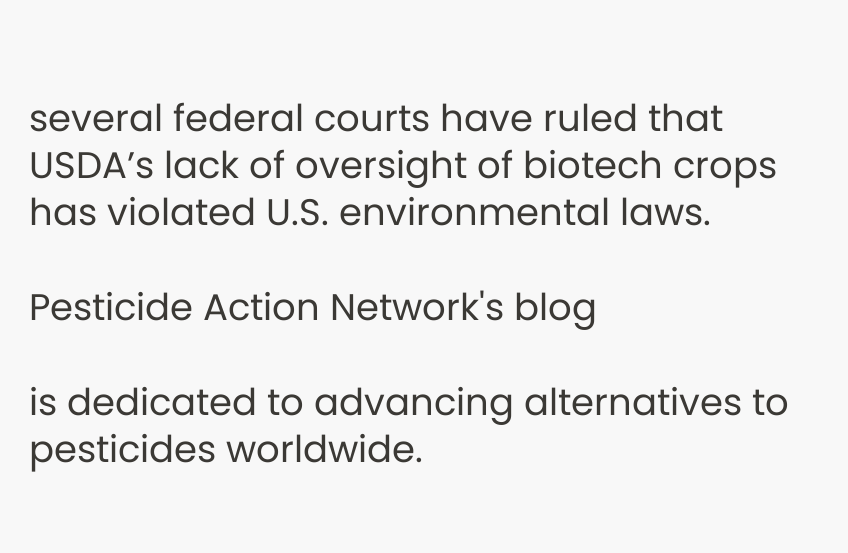several federal courts have ruled that USDA’s lack of oversight of biotech crops has violated U.S. environmental laws.

Pesticide Action Network's blog

is dedicated to advancing alternatives to pesticides worldwide.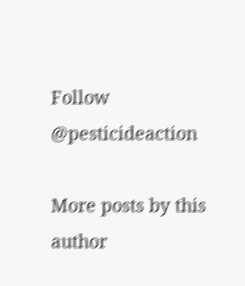Follow @pesticideaction

More posts by this author